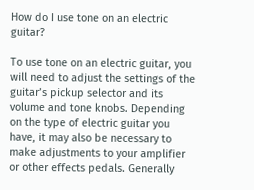How do I use tone on an electric guitar?

To use tone on an electric guitar, you will need to adjust the settings of the guitar’s pickup selector and its volume and tone knobs. Depending on the type of electric guitar you have, it may also be necessary to make adjustments to your amplifier or other effects pedals. Generally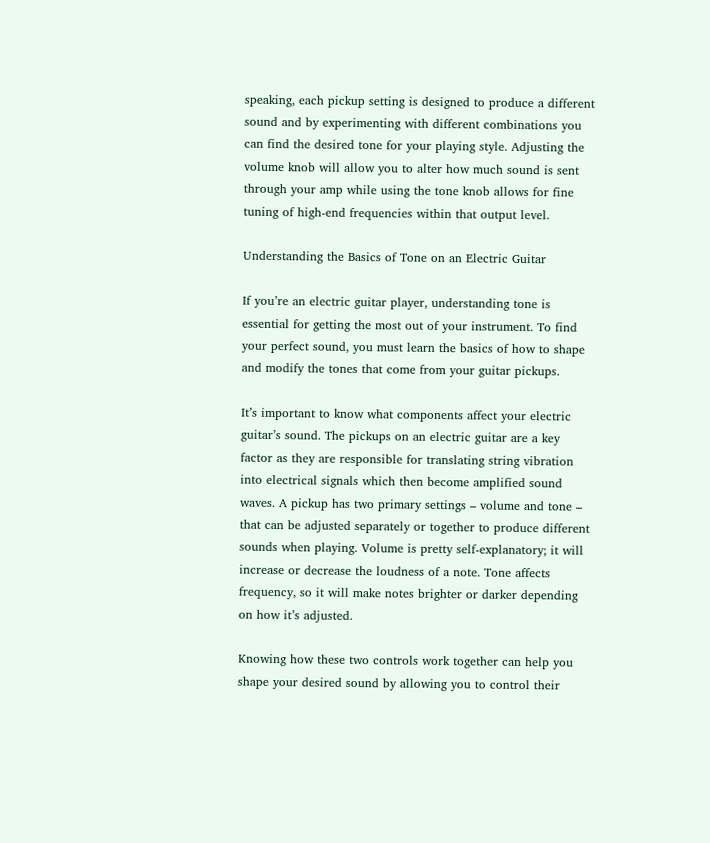speaking, each pickup setting is designed to produce a different sound and by experimenting with different combinations you can find the desired tone for your playing style. Adjusting the volume knob will allow you to alter how much sound is sent through your amp while using the tone knob allows for fine tuning of high-end frequencies within that output level.

Understanding the Basics of Tone on an Electric Guitar

If you’re an electric guitar player, understanding tone is essential for getting the most out of your instrument. To find your perfect sound, you must learn the basics of how to shape and modify the tones that come from your guitar pickups.

It’s important to know what components affect your electric guitar’s sound. The pickups on an electric guitar are a key factor as they are responsible for translating string vibration into electrical signals which then become amplified sound waves. A pickup has two primary settings – volume and tone – that can be adjusted separately or together to produce different sounds when playing. Volume is pretty self-explanatory; it will increase or decrease the loudness of a note. Tone affects frequency, so it will make notes brighter or darker depending on how it’s adjusted.

Knowing how these two controls work together can help you shape your desired sound by allowing you to control their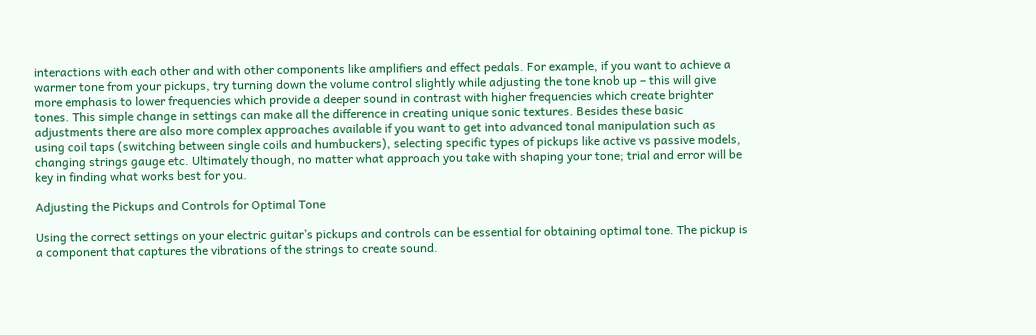interactions with each other and with other components like amplifiers and effect pedals. For example, if you want to achieve a warmer tone from your pickups, try turning down the volume control slightly while adjusting the tone knob up – this will give more emphasis to lower frequencies which provide a deeper sound in contrast with higher frequencies which create brighter tones. This simple change in settings can make all the difference in creating unique sonic textures. Besides these basic adjustments there are also more complex approaches available if you want to get into advanced tonal manipulation such as using coil taps (switching between single coils and humbuckers), selecting specific types of pickups like active vs passive models, changing strings gauge etc. Ultimately though, no matter what approach you take with shaping your tone; trial and error will be key in finding what works best for you.

Adjusting the Pickups and Controls for Optimal Tone

Using the correct settings on your electric guitar’s pickups and controls can be essential for obtaining optimal tone. The pickup is a component that captures the vibrations of the strings to create sound.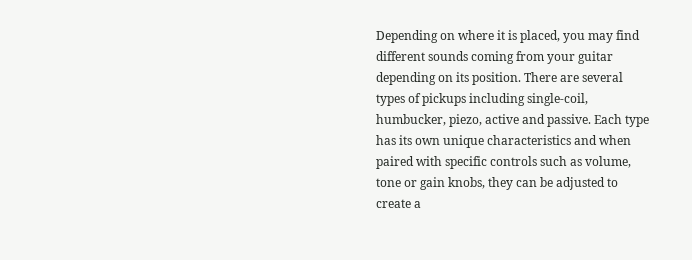Depending on where it is placed, you may find different sounds coming from your guitar depending on its position. There are several types of pickups including single-coil, humbucker, piezo, active and passive. Each type has its own unique characteristics and when paired with specific controls such as volume, tone or gain knobs, they can be adjusted to create a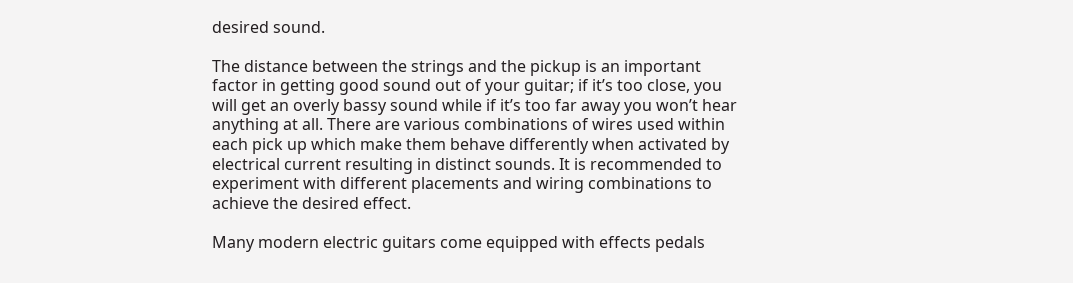desired sound.

The distance between the strings and the pickup is an important factor in getting good sound out of your guitar; if it’s too close, you will get an overly bassy sound while if it’s too far away you won’t hear anything at all. There are various combinations of wires used within each pick up which make them behave differently when activated by electrical current resulting in distinct sounds. It is recommended to experiment with different placements and wiring combinations to achieve the desired effect.

Many modern electric guitars come equipped with effects pedals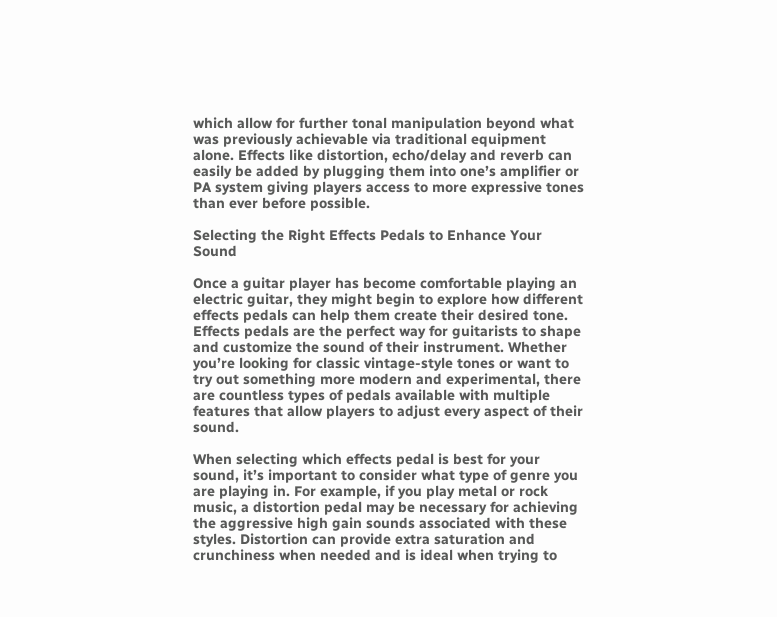which allow for further tonal manipulation beyond what was previously achievable via traditional equipment alone. Effects like distortion, echo/delay and reverb can easily be added by plugging them into one’s amplifier or PA system giving players access to more expressive tones than ever before possible.

Selecting the Right Effects Pedals to Enhance Your Sound

Once a guitar player has become comfortable playing an electric guitar, they might begin to explore how different effects pedals can help them create their desired tone. Effects pedals are the perfect way for guitarists to shape and customize the sound of their instrument. Whether you’re looking for classic vintage-style tones or want to try out something more modern and experimental, there are countless types of pedals available with multiple features that allow players to adjust every aspect of their sound.

When selecting which effects pedal is best for your sound, it’s important to consider what type of genre you are playing in. For example, if you play metal or rock music, a distortion pedal may be necessary for achieving the aggressive high gain sounds associated with these styles. Distortion can provide extra saturation and crunchiness when needed and is ideal when trying to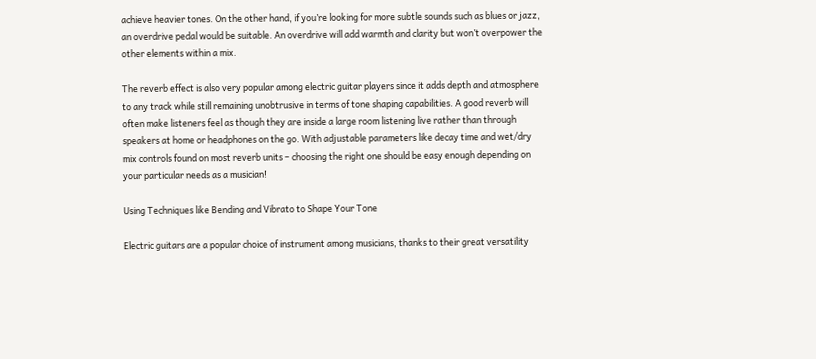achieve heavier tones. On the other hand, if you’re looking for more subtle sounds such as blues or jazz, an overdrive pedal would be suitable. An overdrive will add warmth and clarity but won’t overpower the other elements within a mix.

The reverb effect is also very popular among electric guitar players since it adds depth and atmosphere to any track while still remaining unobtrusive in terms of tone shaping capabilities. A good reverb will often make listeners feel as though they are inside a large room listening live rather than through speakers at home or headphones on the go. With adjustable parameters like decay time and wet/dry mix controls found on most reverb units – choosing the right one should be easy enough depending on your particular needs as a musician!

Using Techniques like Bending and Vibrato to Shape Your Tone

Electric guitars are a popular choice of instrument among musicians, thanks to their great versatility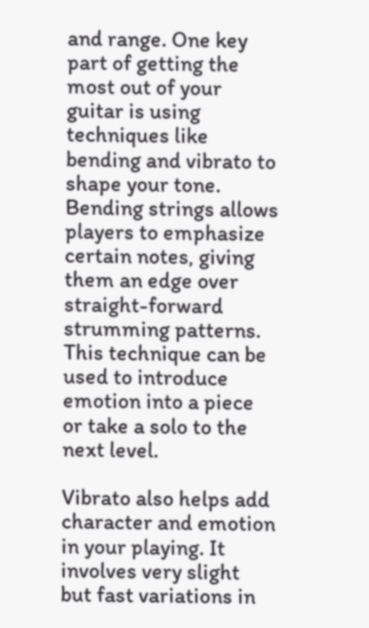and range. One key part of getting the most out of your guitar is using techniques like bending and vibrato to shape your tone. Bending strings allows players to emphasize certain notes, giving them an edge over straight-forward strumming patterns. This technique can be used to introduce emotion into a piece or take a solo to the next level.

Vibrato also helps add character and emotion in your playing. It involves very slight but fast variations in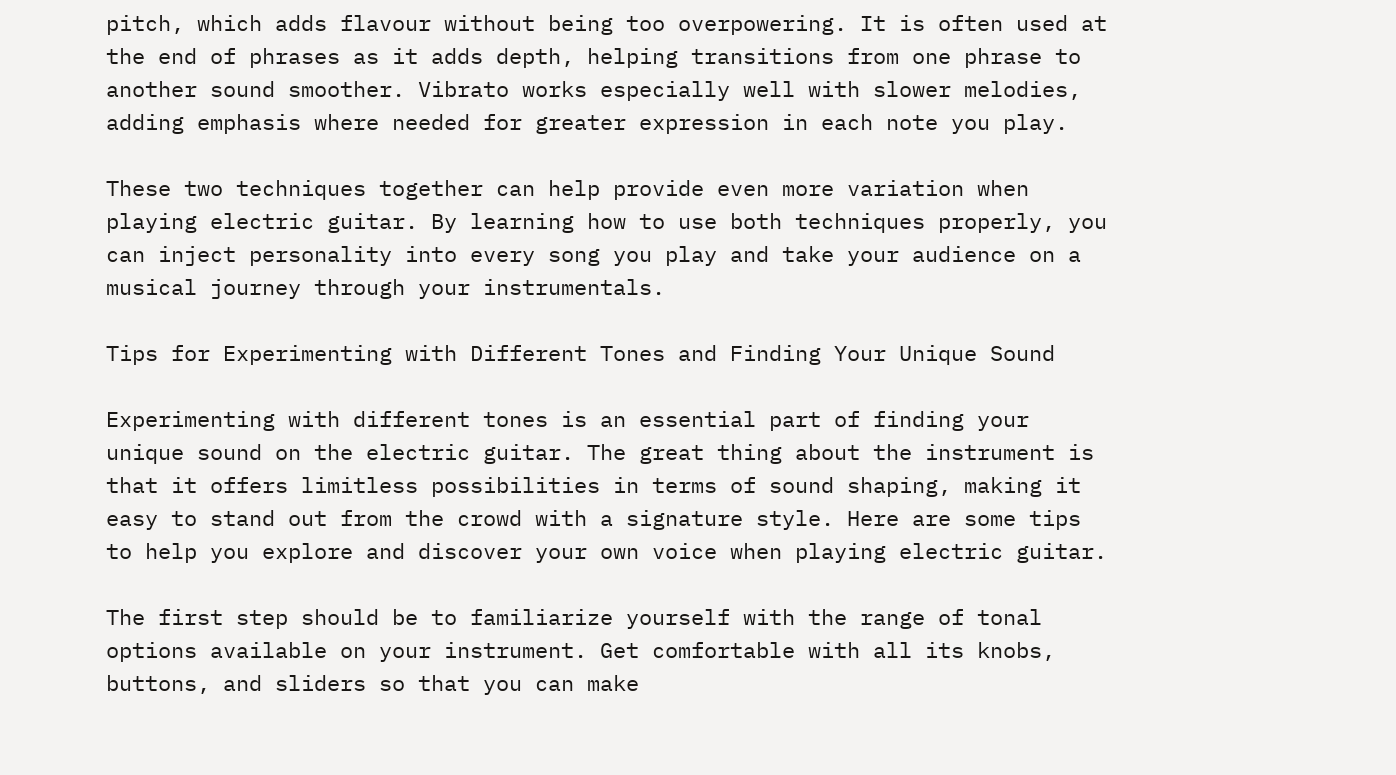pitch, which adds flavour without being too overpowering. It is often used at the end of phrases as it adds depth, helping transitions from one phrase to another sound smoother. Vibrato works especially well with slower melodies, adding emphasis where needed for greater expression in each note you play.

These two techniques together can help provide even more variation when playing electric guitar. By learning how to use both techniques properly, you can inject personality into every song you play and take your audience on a musical journey through your instrumentals.

Tips for Experimenting with Different Tones and Finding Your Unique Sound

Experimenting with different tones is an essential part of finding your unique sound on the electric guitar. The great thing about the instrument is that it offers limitless possibilities in terms of sound shaping, making it easy to stand out from the crowd with a signature style. Here are some tips to help you explore and discover your own voice when playing electric guitar.

The first step should be to familiarize yourself with the range of tonal options available on your instrument. Get comfortable with all its knobs, buttons, and sliders so that you can make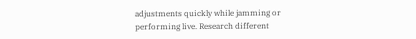adjustments quickly while jamming or performing live. Research different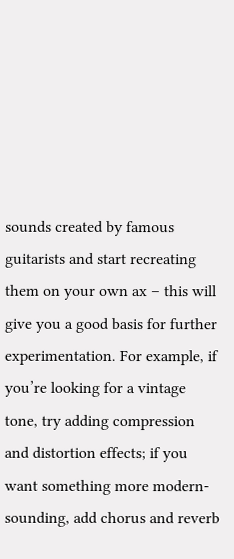sounds created by famous guitarists and start recreating them on your own ax – this will give you a good basis for further experimentation. For example, if you’re looking for a vintage tone, try adding compression and distortion effects; if you want something more modern-sounding, add chorus and reverb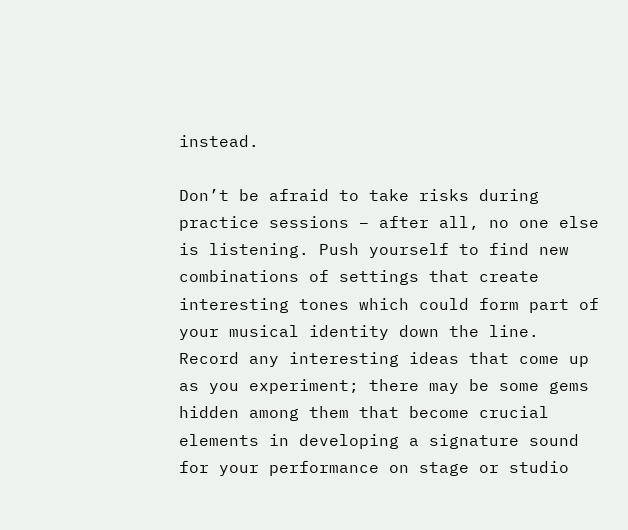instead.

Don’t be afraid to take risks during practice sessions – after all, no one else is listening. Push yourself to find new combinations of settings that create interesting tones which could form part of your musical identity down the line. Record any interesting ideas that come up as you experiment; there may be some gems hidden among them that become crucial elements in developing a signature sound for your performance on stage or studio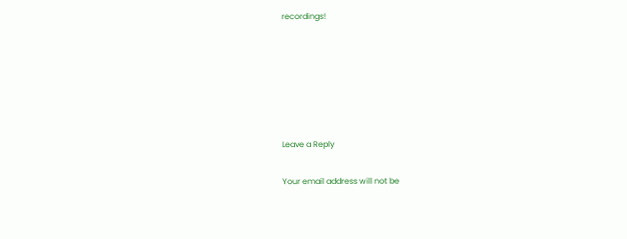recordings!






Leave a Reply

Your email address will not be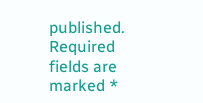published. Required fields are marked *